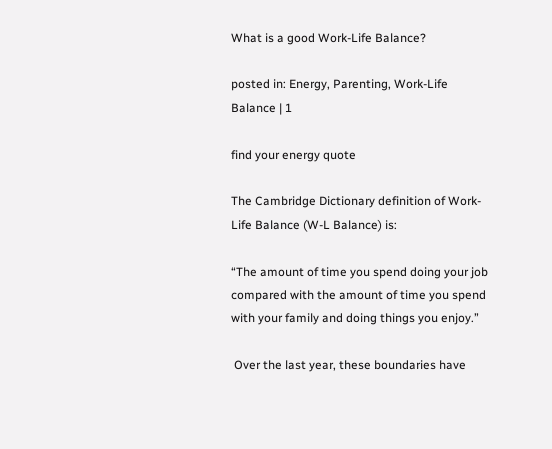What is a good Work-Life Balance?

posted in: Energy, Parenting, Work-Life Balance | 1

find your energy quote

The Cambridge Dictionary definition of Work-Life Balance (W-L Balance) is:

“The amount of time you spend doing your job compared with the amount of time you spend with your family and doing things you enjoy.”

 Over the last year, these boundaries have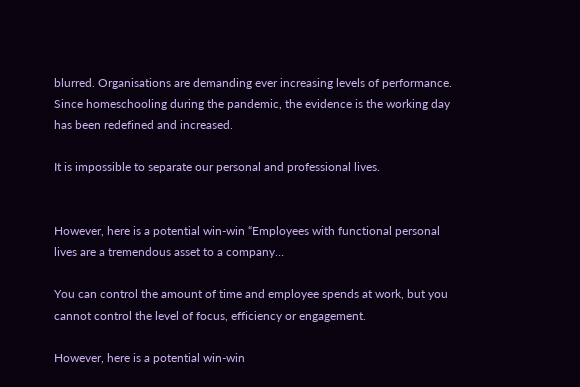blurred. Organisations are demanding ever increasing levels of performance. Since homeschooling during the pandemic, the evidence is the working day has been redefined and increased.

It is impossible to separate our personal and professional lives.


However, here is a potential win-win “Employees with functional personal lives are a tremendous asset to a company…

You can control the amount of time and employee spends at work, but you cannot control the level of focus, efficiency or engagement.

However, here is a potential win-win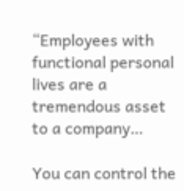“Employees with functional personal lives are a tremendous asset to a company…

You can control the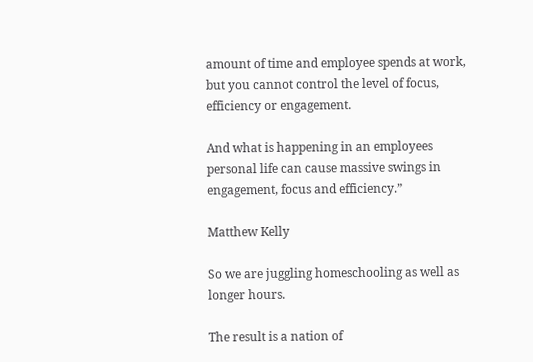amount of time and employee spends at work, but you cannot control the level of focus, efficiency or engagement.

And what is happening in an employees personal life can cause massive swings in engagement, focus and efficiency.”

Matthew Kelly

So we are juggling homeschooling as well as longer hours.

The result is a nation of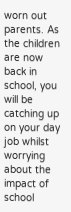worn out parents. As the children are now back in school, you will be catching up on your day job whilst worrying about the impact of school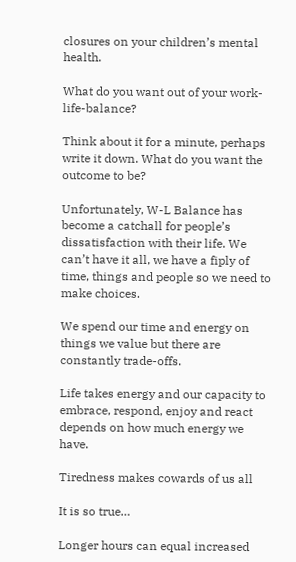closures on your children’s mental health.

What do you want out of your work-life-balance?

Think about it for a minute, perhaps write it down. What do you want the outcome to be?

Unfortunately, W-L Balance has become a catchall for people’s dissatisfaction with their life. We can’t have it all, we have a fiply of time, things and people so we need to make choices.

We spend our time and energy on things we value but there are constantly trade-offs.

Life takes energy and our capacity to embrace, respond, enjoy and react depends on how much energy we have.

Tiredness makes cowards of us all

It is so true…

Longer hours can equal increased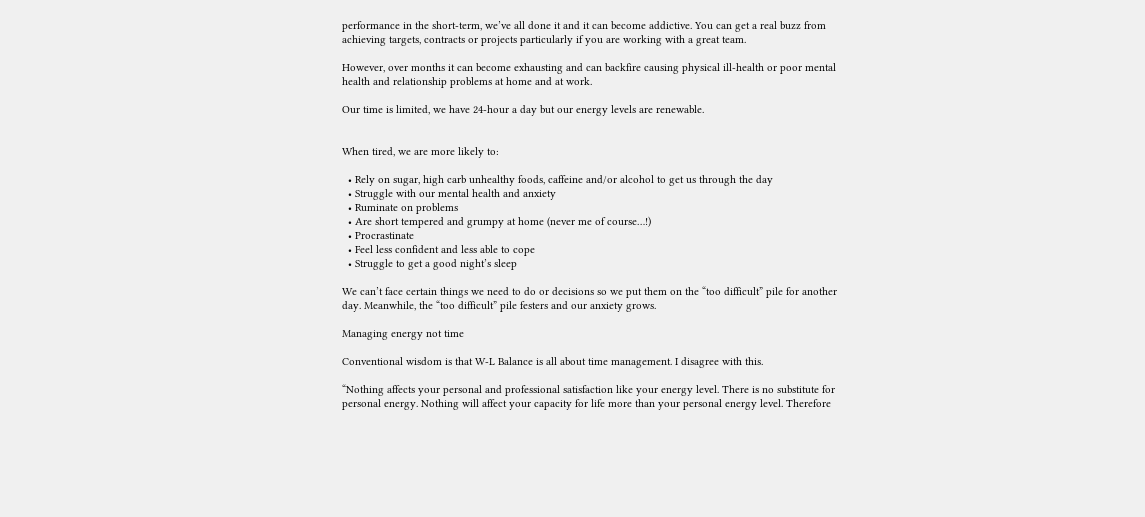performance in the short-term, we’ve all done it and it can become addictive. You can get a real buzz from achieving targets, contracts or projects particularly if you are working with a great team.

However, over months it can become exhausting and can backfire causing physical ill-health or poor mental health and relationship problems at home and at work.

Our time is limited, we have 24-hour a day but our energy levels are renewable.


When tired, we are more likely to:

  • Rely on sugar, high carb unhealthy foods, caffeine and/or alcohol to get us through the day
  • Struggle with our mental health and anxiety
  • Ruminate on problems
  • Are short tempered and grumpy at home (never me of course…!)
  • Procrastinate
  • Feel less confident and less able to cope
  • Struggle to get a good night’s sleep

We can’t face certain things we need to do or decisions so we put them on the “too difficult” pile for another day. Meanwhile, the “too difficult” pile festers and our anxiety grows.

Managing energy not time

Conventional wisdom is that W-L Balance is all about time management. I disagree with this.

“Nothing affects your personal and professional satisfaction like your energy level. There is no substitute for personal energy. Nothing will affect your capacity for life more than your personal energy level. Therefore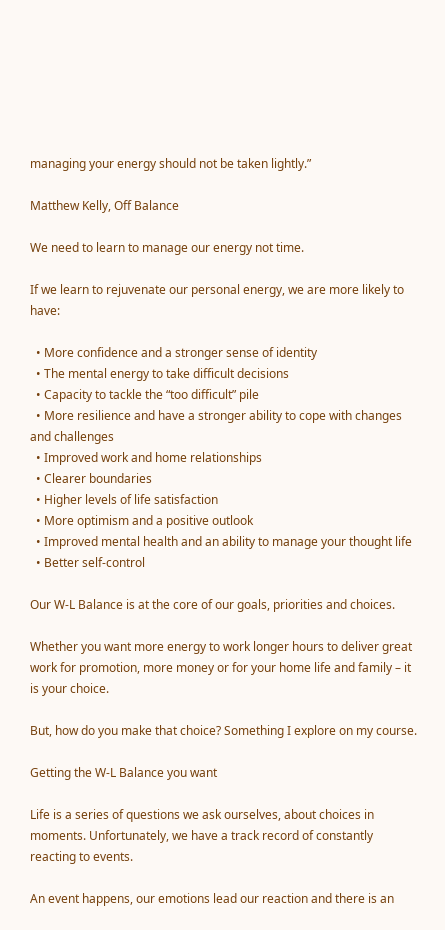managing your energy should not be taken lightly.”

Matthew Kelly, Off Balance

We need to learn to manage our energy not time.

If we learn to rejuvenate our personal energy, we are more likely to have:

  • More confidence and a stronger sense of identity
  • The mental energy to take difficult decisions
  • Capacity to tackle the “too difficult” pile
  • More resilience and have a stronger ability to cope with changes and challenges
  • Improved work and home relationships
  • Clearer boundaries
  • Higher levels of life satisfaction
  • More optimism and a positive outlook
  • Improved mental health and an ability to manage your thought life
  • Better self-control

Our W-L Balance is at the core of our goals, priorities and choices.

Whether you want more energy to work longer hours to deliver great work for promotion, more money or for your home life and family – it is your choice.

But, how do you make that choice? Something I explore on my course.

Getting the W-L Balance you want

Life is a series of questions we ask ourselves, about choices in moments. Unfortunately, we have a track record of constantly reacting to events.

An event happens, our emotions lead our reaction and there is an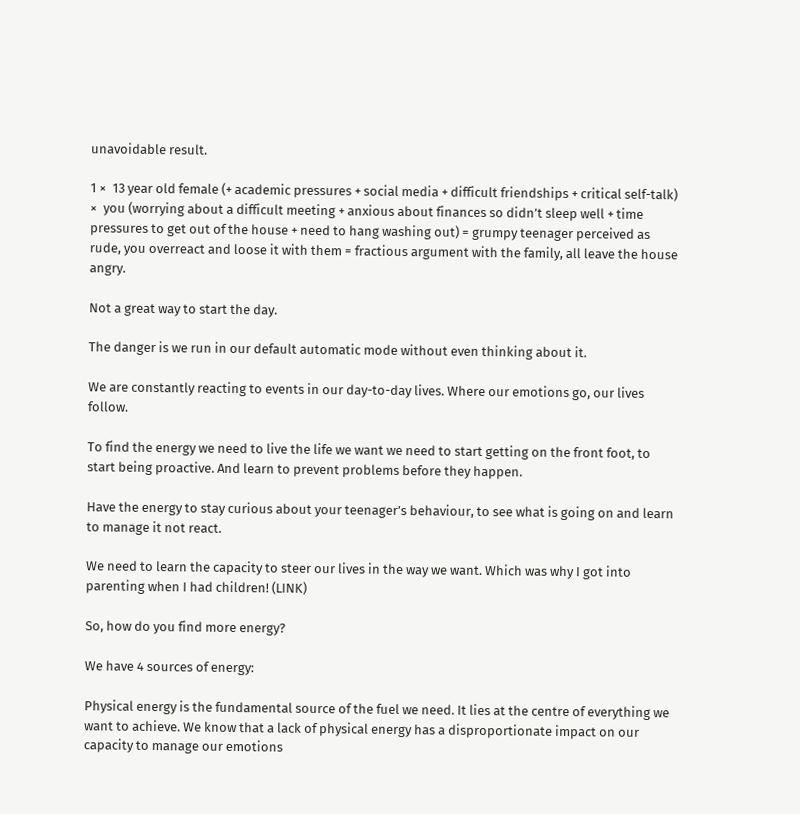unavoidable result.

1 ×  13 year old female (+ academic pressures + social media + difficult friendships + critical self-talk) ×  you (worrying about a difficult meeting + anxious about finances so didn’t sleep well + time pressures to get out of the house + need to hang washing out) = grumpy teenager perceived as rude, you overreact and loose it with them = fractious argument with the family, all leave the house angry.

Not a great way to start the day.

The danger is we run in our default automatic mode without even thinking about it.

We are constantly reacting to events in our day-to-day lives. Where our emotions go, our lives follow.

To find the energy we need to live the life we want we need to start getting on the front foot, to start being proactive. And learn to prevent problems before they happen.

Have the energy to stay curious about your teenager’s behaviour, to see what is going on and learn to manage it not react.

We need to learn the capacity to steer our lives in the way we want. Which was why I got into parenting when I had children! (LINK)

So, how do you find more energy?

We have 4 sources of energy:

Physical energy is the fundamental source of the fuel we need. It lies at the centre of everything we want to achieve. We know that a lack of physical energy has a disproportionate impact on our capacity to manage our emotions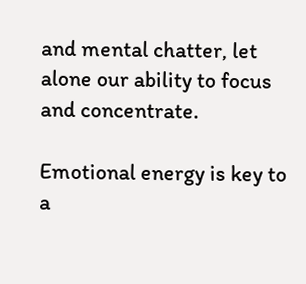and mental chatter, let alone our ability to focus and concentrate.

Emotional energy is key to a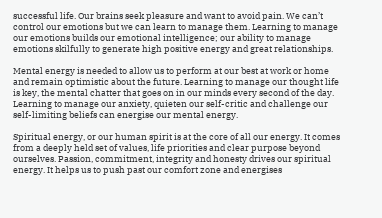successful life. Our brains seek pleasure and want to avoid pain. We can’t control our emotions but we can learn to manage them. Learning to manage our emotions builds our emotional intelligence; our ability to manage emotions skilfully to generate high positive energy and great relationships.

Mental energy is needed to allow us to perform at our best at work or home and remain optimistic about the future. Learning to manage our thought life is key, the mental chatter that goes on in our minds every second of the day. Learning to manage our anxiety, quieten our self-critic and challenge our self-limiting beliefs can energise our mental energy.

Spiritual energy, or our human spirit is at the core of all our energy. It comes from a deeply held set of values, life priorities and clear purpose beyond ourselves. Passion, commitment, integrity and honesty drives our spiritual energy. It helps us to push past our comfort zone and energises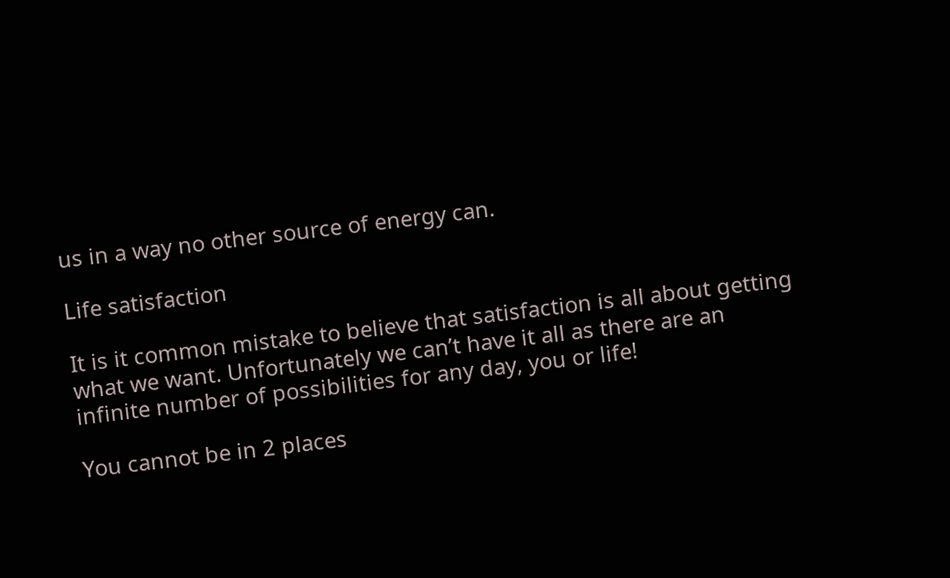us in a way no other source of energy can.

Life satisfaction

It is it common mistake to believe that satisfaction is all about getting what we want. Unfortunately we can’t have it all as there are an infinite number of possibilities for any day, you or life!

You cannot be in 2 places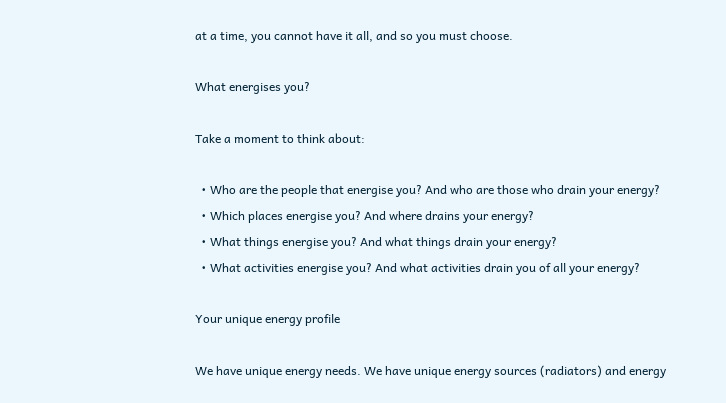at a time, you cannot have it all, and so you must choose.

What energises you?

Take a moment to think about:

  • Who are the people that energise you? And who are those who drain your energy?
  • Which places energise you? And where drains your energy?
  • What things energise you? And what things drain your energy?
  • What activities energise you? And what activities drain you of all your energy?

Your unique energy profile

We have unique energy needs. We have unique energy sources (radiators) and energy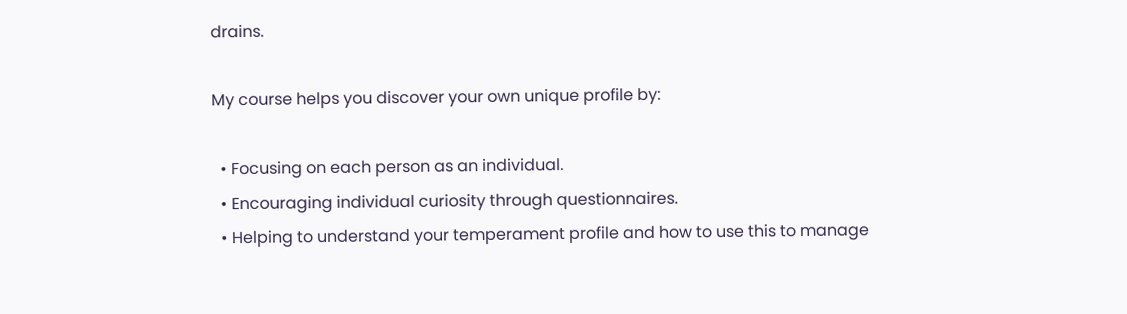drains.

My course helps you discover your own unique profile by:

  • Focusing on each person as an individual.
  • Encouraging individual curiosity through questionnaires.
  • Helping to understand your temperament profile and how to use this to manage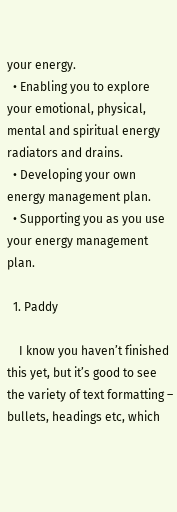your energy.
  • Enabling you to explore your emotional, physical, mental and spiritual energy radiators and drains.
  • Developing your own energy management plan.
  • Supporting you as you use your energy management plan.

  1. Paddy

    I know you haven’t finished this yet, but it’s good to see the variety of text formatting – bullets, headings etc, which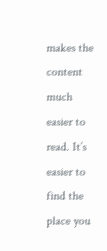makes the content much easier to read. It’s easier to find the place you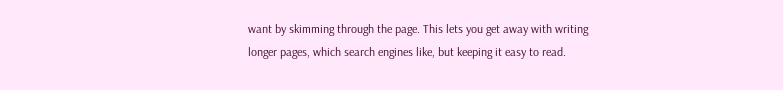want by skimming through the page. This lets you get away with writing longer pages, which search engines like, but keeping it easy to read.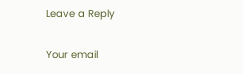Leave a Reply

Your email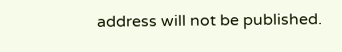address will not be published.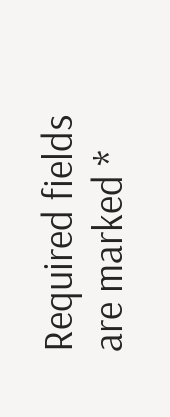Required fields are marked *